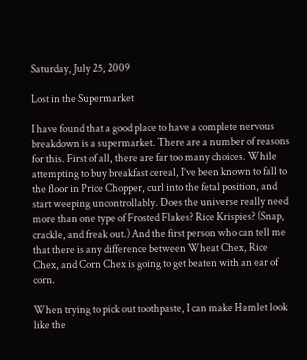Saturday, July 25, 2009

Lost in the Supermarket

I have found that a good place to have a complete nervous breakdown is a supermarket. There are a number of reasons for this. First of all, there are far too many choices. While attempting to buy breakfast cereal, I’ve been known to fall to the floor in Price Chopper, curl into the fetal position, and start weeping uncontrollably. Does the universe really need more than one type of Frosted Flakes? Rice Krispies? (Snap, crackle, and freak out.) And the first person who can tell me that there is any difference between Wheat Chex, Rice Chex, and Corn Chex is going to get beaten with an ear of corn.

When trying to pick out toothpaste, I can make Hamlet look like the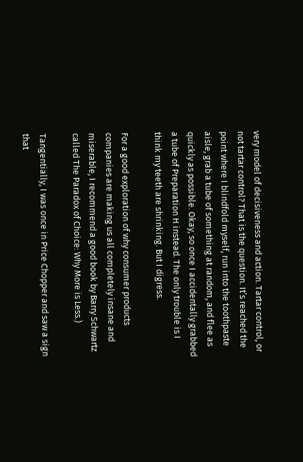very model of decisiveness and action. Tartar control, or not tartar control? That is the question. It’s reached the point where I blindfold myself, run into the toothpaste aisle, grab a tube of something at random, and flee as quickly as possible. Okay, so once I accidentally grabbed a tube of Preparation H instead. The only trouble is I think my teeth are shrinking. But I digress.

For a good exploration of why consumer products companies are making us all completely insane and miserable, I recommend a good book by Barry Schwartz called The Paradox of Choice: Why More is Less.)

Tangentially, I was once in Price Chopper and saw a sign that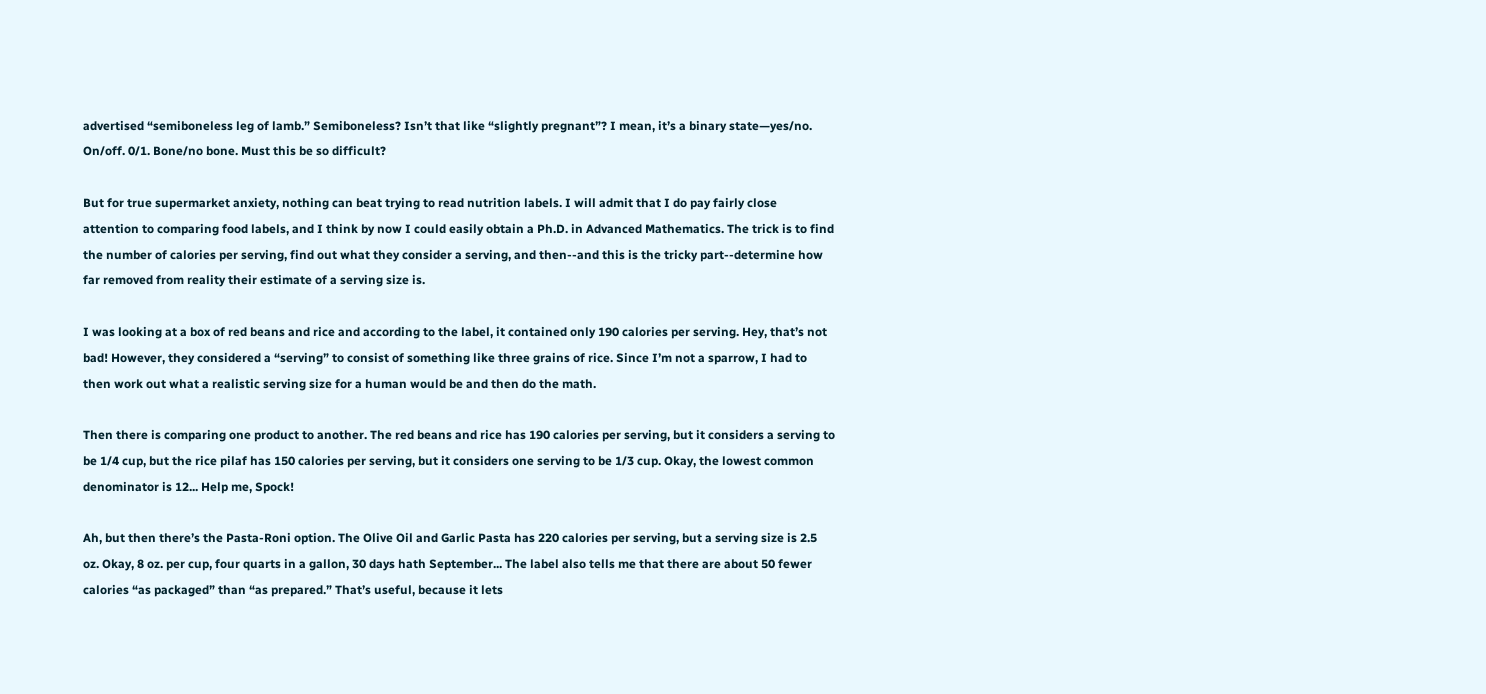advertised “semiboneless leg of lamb.” Semiboneless? Isn’t that like “slightly pregnant”? I mean, it’s a binary state—yes/no. On/off. 0/1. Bone/no bone. Must this be so difficult?

But for true supermarket anxiety, nothing can beat trying to read nutrition labels. I will admit that I do pay fairly close attention to comparing food labels, and I think by now I could easily obtain a Ph.D. in Advanced Mathematics. The trick is to find the number of calories per serving, find out what they consider a serving, and then--and this is the tricky part--determine how far removed from reality their estimate of a serving size is.

I was looking at a box of red beans and rice and according to the label, it contained only 190 calories per serving. Hey, that’s not bad! However, they considered a “serving” to consist of something like three grains of rice. Since I’m not a sparrow, I had to then work out what a realistic serving size for a human would be and then do the math.

Then there is comparing one product to another. The red beans and rice has 190 calories per serving, but it considers a serving to be 1/4 cup, but the rice pilaf has 150 calories per serving, but it considers one serving to be 1/3 cup. Okay, the lowest common denominator is 12... Help me, Spock!

Ah, but then there’s the Pasta-Roni option. The Olive Oil and Garlic Pasta has 220 calories per serving, but a serving size is 2.5 oz. Okay, 8 oz. per cup, four quarts in a gallon, 30 days hath September... The label also tells me that there are about 50 fewer calories “as packaged” than “as prepared.” That’s useful, because it lets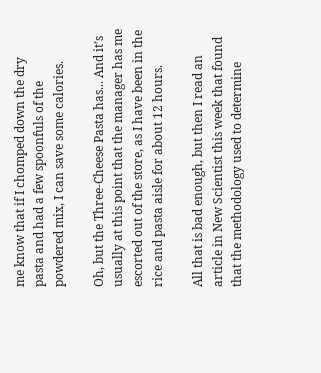me know that if I chomped down the dry pasta and had a few spoonfuls of the powdered mix, I can save some calories.

Oh, but the Three-Cheese Pasta has... And it’s usually at this point that the manager has me escorted out of the store, as I have been in the rice and pasta aisle for about 12 hours.

All that is bad enough, but then I read an article in New Scientist this week that found that the methodology used to determine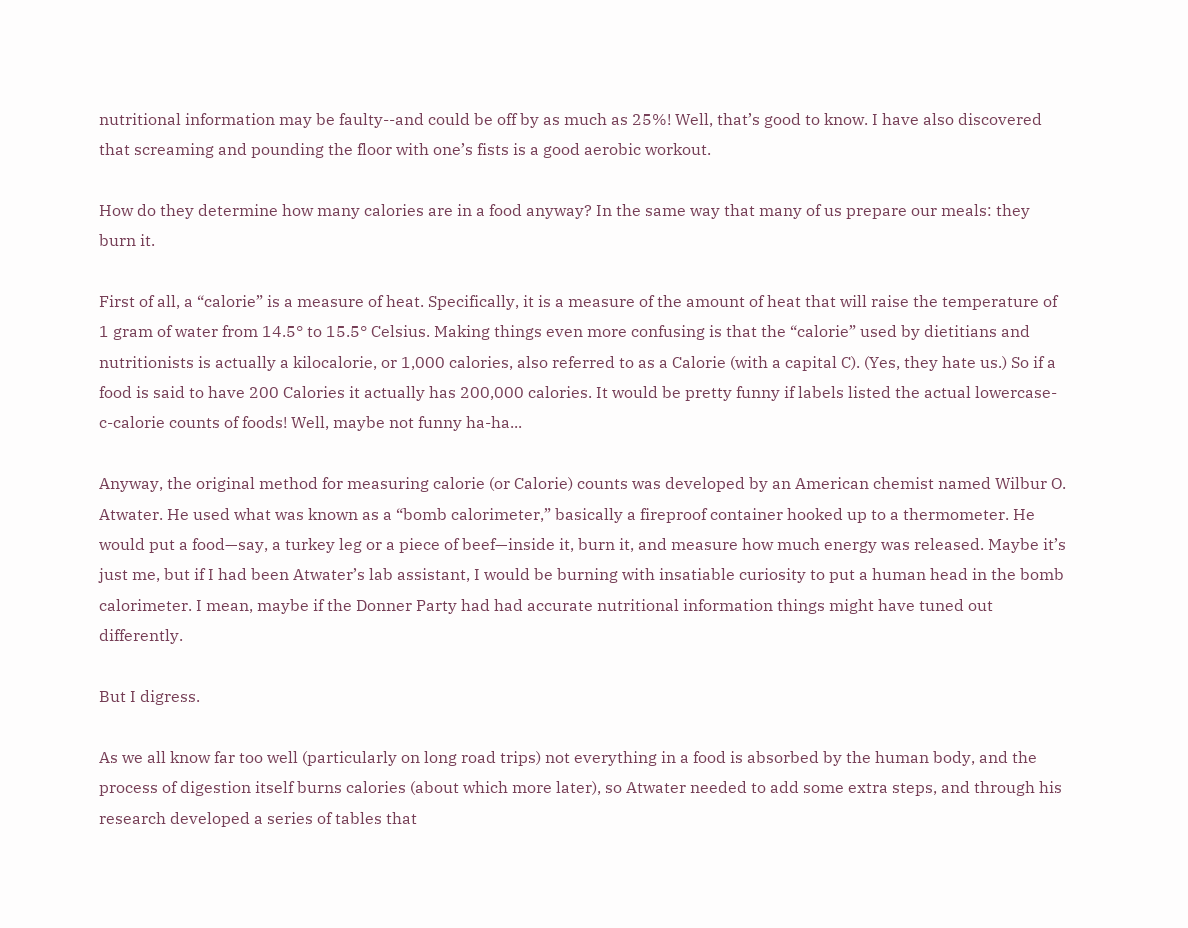nutritional information may be faulty--and could be off by as much as 25%! Well, that’s good to know. I have also discovered that screaming and pounding the floor with one’s fists is a good aerobic workout.

How do they determine how many calories are in a food anyway? In the same way that many of us prepare our meals: they burn it.

First of all, a “calorie” is a measure of heat. Specifically, it is a measure of the amount of heat that will raise the temperature of 1 gram of water from 14.5° to 15.5° Celsius. Making things even more confusing is that the “calorie” used by dietitians and nutritionists is actually a kilocalorie, or 1,000 calories, also referred to as a Calorie (with a capital C). (Yes, they hate us.) So if a food is said to have 200 Calories it actually has 200,000 calories. It would be pretty funny if labels listed the actual lowercase-c-calorie counts of foods! Well, maybe not funny ha-ha...

Anyway, the original method for measuring calorie (or Calorie) counts was developed by an American chemist named Wilbur O. Atwater. He used what was known as a “bomb calorimeter,” basically a fireproof container hooked up to a thermometer. He would put a food—say, a turkey leg or a piece of beef—inside it, burn it, and measure how much energy was released. Maybe it’s just me, but if I had been Atwater’s lab assistant, I would be burning with insatiable curiosity to put a human head in the bomb calorimeter. I mean, maybe if the Donner Party had had accurate nutritional information things might have tuned out differently.

But I digress.

As we all know far too well (particularly on long road trips) not everything in a food is absorbed by the human body, and the process of digestion itself burns calories (about which more later), so Atwater needed to add some extra steps, and through his research developed a series of tables that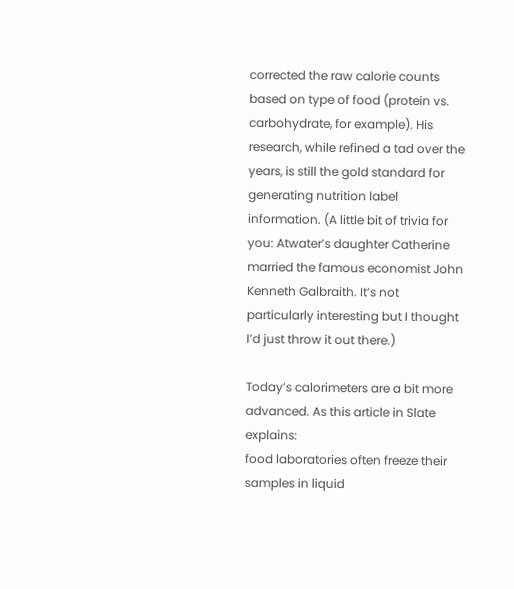corrected the raw calorie counts based on type of food (protein vs. carbohydrate, for example). His research, while refined a tad over the years, is still the gold standard for generating nutrition label information. (A little bit of trivia for you: Atwater’s daughter Catherine married the famous economist John Kenneth Galbraith. It’s not particularly interesting but I thought I’d just throw it out there.)

Today’s calorimeters are a bit more advanced. As this article in Slate explains:
food laboratories often freeze their samples in liquid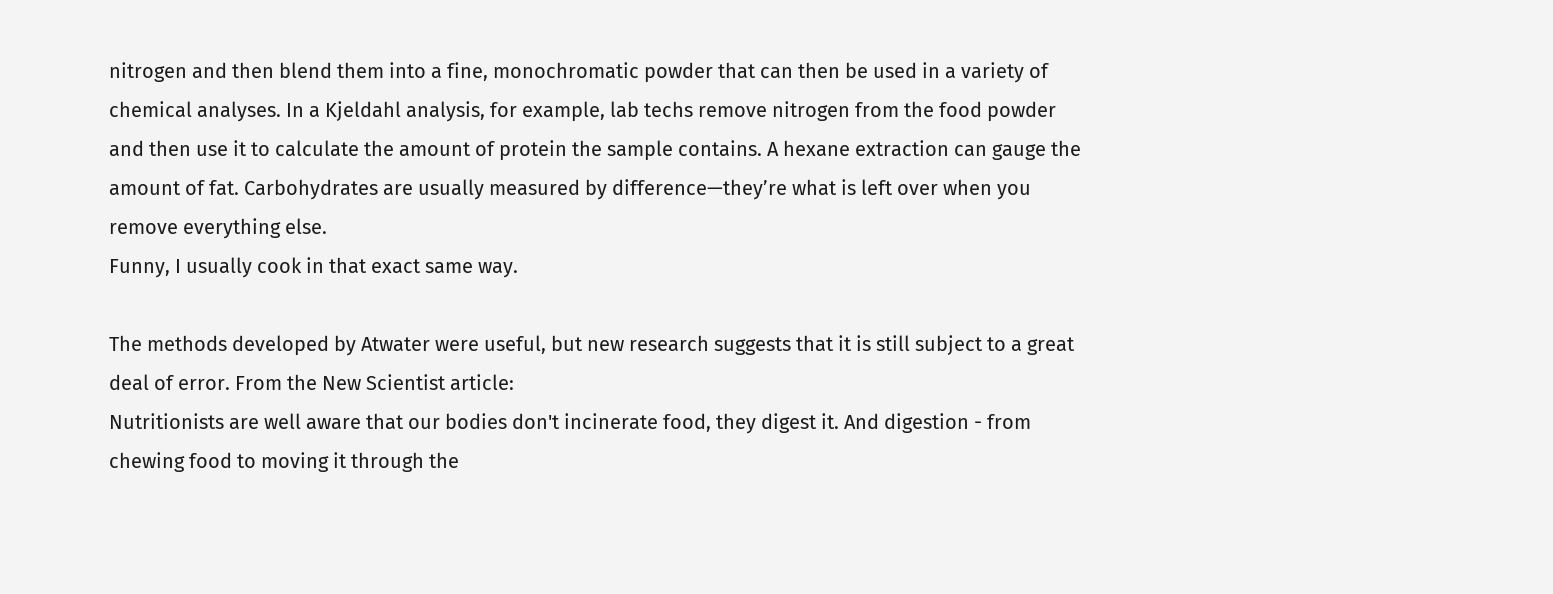nitrogen and then blend them into a fine, monochromatic powder that can then be used in a variety of chemical analyses. In a Kjeldahl analysis, for example, lab techs remove nitrogen from the food powder and then use it to calculate the amount of protein the sample contains. A hexane extraction can gauge the amount of fat. Carbohydrates are usually measured by difference—they’re what is left over when you remove everything else.
Funny, I usually cook in that exact same way.

The methods developed by Atwater were useful, but new research suggests that it is still subject to a great deal of error. From the New Scientist article:
Nutritionists are well aware that our bodies don't incinerate food, they digest it. And digestion - from chewing food to moving it through the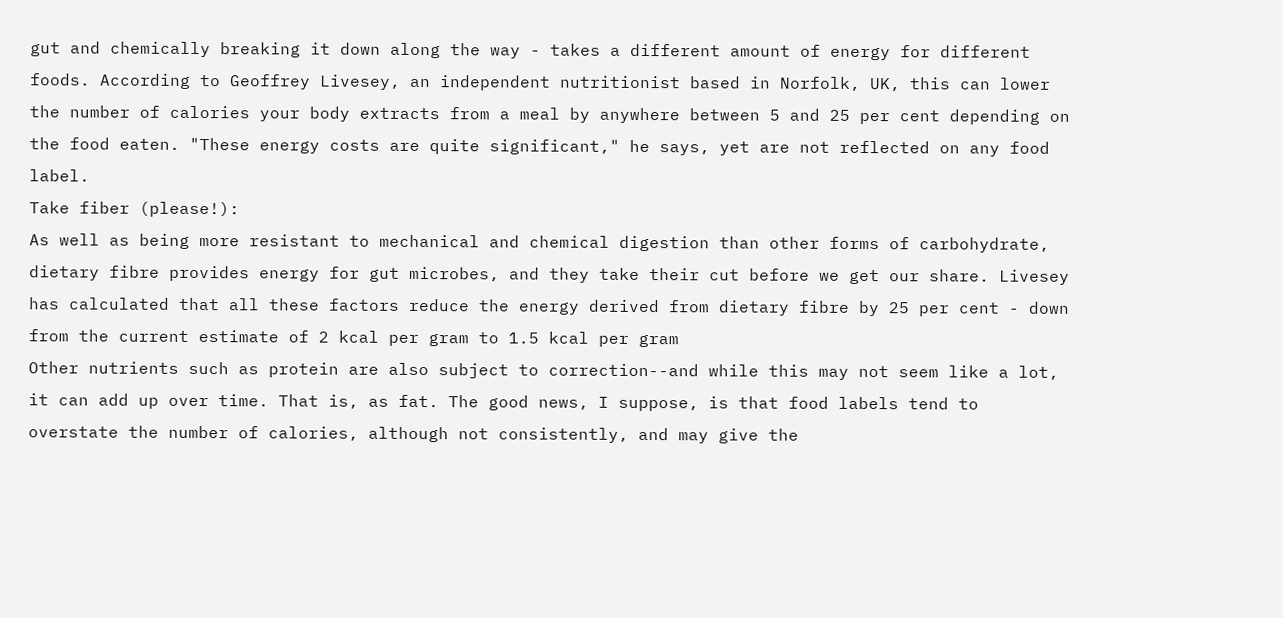gut and chemically breaking it down along the way - takes a different amount of energy for different foods. According to Geoffrey Livesey, an independent nutritionist based in Norfolk, UK, this can lower the number of calories your body extracts from a meal by anywhere between 5 and 25 per cent depending on the food eaten. "These energy costs are quite significant," he says, yet are not reflected on any food label.
Take fiber (please!):
As well as being more resistant to mechanical and chemical digestion than other forms of carbohydrate, dietary fibre provides energy for gut microbes, and they take their cut before we get our share. Livesey has calculated that all these factors reduce the energy derived from dietary fibre by 25 per cent - down from the current estimate of 2 kcal per gram to 1.5 kcal per gram
Other nutrients such as protein are also subject to correction--and while this may not seem like a lot, it can add up over time. That is, as fat. The good news, I suppose, is that food labels tend to overstate the number of calories, although not consistently, and may give the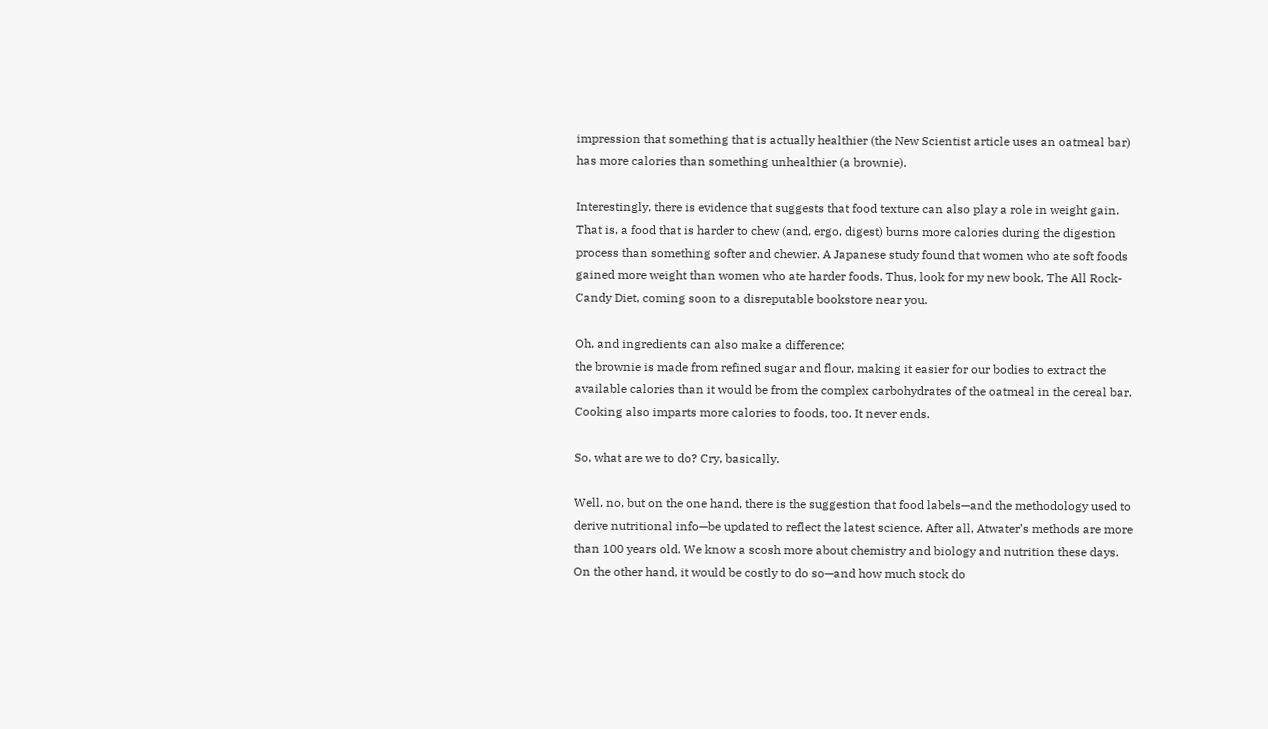impression that something that is actually healthier (the New Scientist article uses an oatmeal bar) has more calories than something unhealthier (a brownie).

Interestingly, there is evidence that suggests that food texture can also play a role in weight gain. That is, a food that is harder to chew (and, ergo, digest) burns more calories during the digestion process than something softer and chewier. A Japanese study found that women who ate soft foods gained more weight than women who ate harder foods. Thus, look for my new book, The All Rock-Candy Diet, coming soon to a disreputable bookstore near you.

Oh, and ingredients can also make a difference:
the brownie is made from refined sugar and flour, making it easier for our bodies to extract the available calories than it would be from the complex carbohydrates of the oatmeal in the cereal bar.
Cooking also imparts more calories to foods, too. It never ends.

So, what are we to do? Cry, basically.

Well, no, but on the one hand, there is the suggestion that food labels—and the methodology used to derive nutritional info—be updated to reflect the latest science. After all, Atwater’s methods are more than 100 years old. We know a scosh more about chemistry and biology and nutrition these days. On the other hand, it would be costly to do so—and how much stock do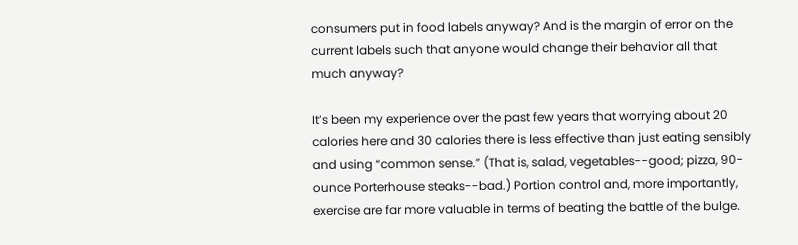consumers put in food labels anyway? And is the margin of error on the current labels such that anyone would change their behavior all that much anyway?

It’s been my experience over the past few years that worrying about 20 calories here and 30 calories there is less effective than just eating sensibly and using “common sense.” (That is, salad, vegetables--good; pizza, 90-ounce Porterhouse steaks--bad.) Portion control and, more importantly, exercise are far more valuable in terms of beating the battle of the bulge.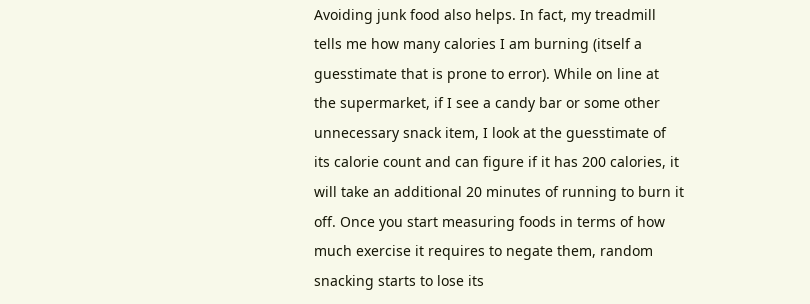Avoiding junk food also helps. In fact, my treadmill tells me how many calories I am burning (itself a guesstimate that is prone to error). While on line at the supermarket, if I see a candy bar or some other unnecessary snack item, I look at the guesstimate of its calorie count and can figure if it has 200 calories, it will take an additional 20 minutes of running to burn it off. Once you start measuring foods in terms of how much exercise it requires to negate them, random snacking starts to lose its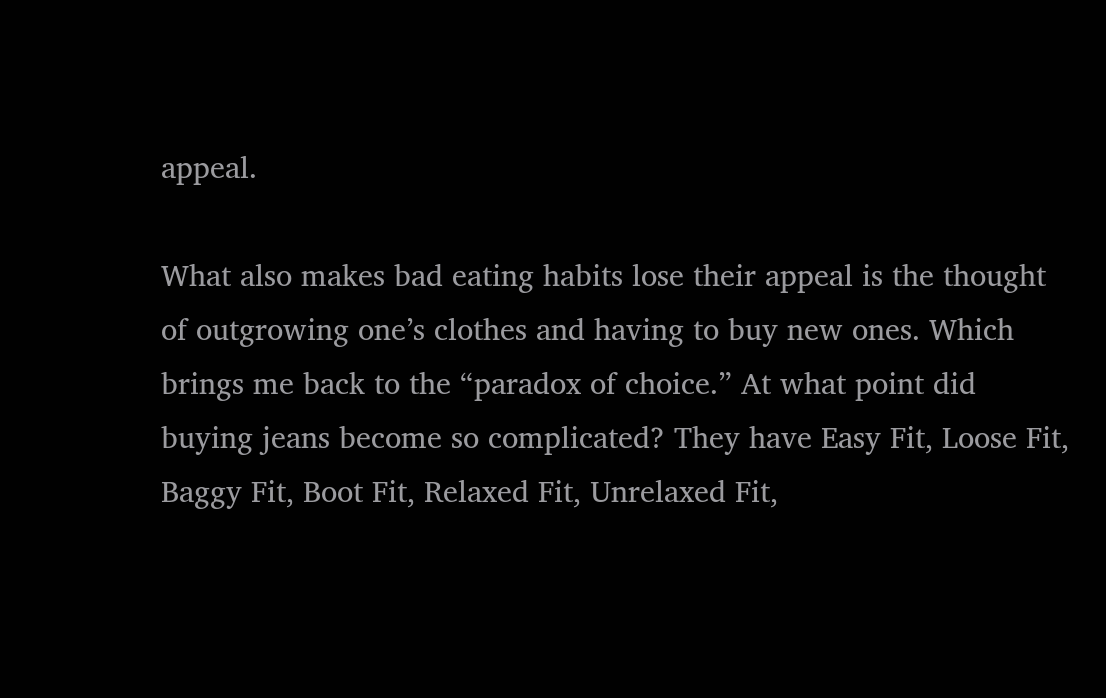appeal.

What also makes bad eating habits lose their appeal is the thought of outgrowing one’s clothes and having to buy new ones. Which brings me back to the “paradox of choice.” At what point did buying jeans become so complicated? They have Easy Fit, Loose Fit, Baggy Fit, Boot Fit, Relaxed Fit, Unrelaxed Fit,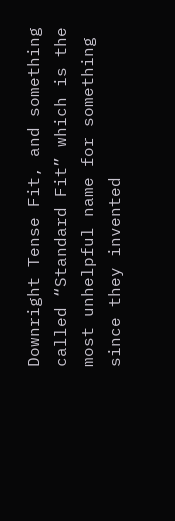Downright Tense Fit, and something called “Standard Fit” which is the most unhelpful name for something since they invented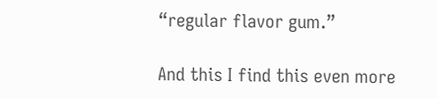“regular flavor gum.”

And this I find this even more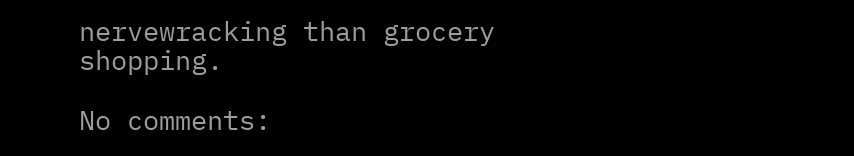nervewracking than grocery shopping.

No comments: